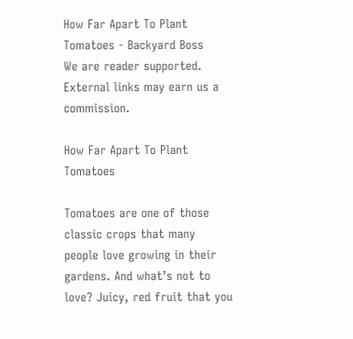How Far Apart To Plant Tomatoes - Backyard Boss
We are reader supported. External links may earn us a commission.

How Far Apart To Plant Tomatoes

Tomatoes are one of those classic crops that many people love growing in their gardens. And what’s not to love? Juicy, red fruit that you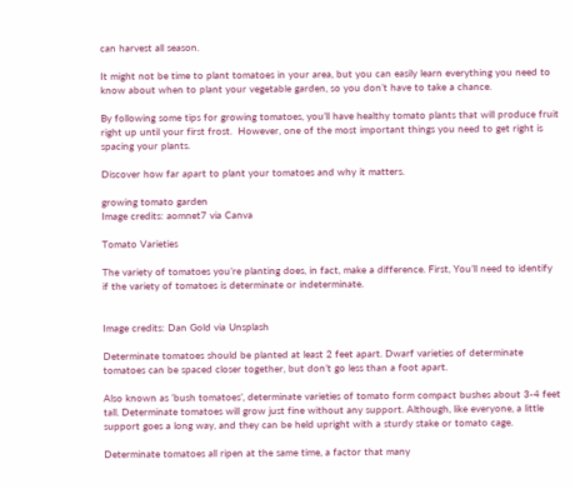can harvest all season.

It might not be time to plant tomatoes in your area, but you can easily learn everything you need to know about when to plant your vegetable garden, so you don’t have to take a chance.

By following some tips for growing tomatoes, you’ll have healthy tomato plants that will produce fruit right up until your first frost.  However, one of the most important things you need to get right is spacing your plants.

Discover how far apart to plant your tomatoes and why it matters.

growing tomato garden
Image credits: aomnet7 via Canva

Tomato Varieties

The variety of tomatoes you’re planting does, in fact, make a difference. First, You’ll need to identify if the variety of tomatoes is determinate or indeterminate.


Image credits: Dan Gold via Unsplash

Determinate tomatoes should be planted at least 2 feet apart. Dwarf varieties of determinate tomatoes can be spaced closer together, but don’t go less than a foot apart.

Also known as ‘bush tomatoes’, determinate varieties of tomato form compact bushes about 3-4 feet tall. Determinate tomatoes will grow just fine without any support. Although, like everyone, a little support goes a long way, and they can be held upright with a sturdy stake or tomato cage.

Determinate tomatoes all ripen at the same time, a factor that many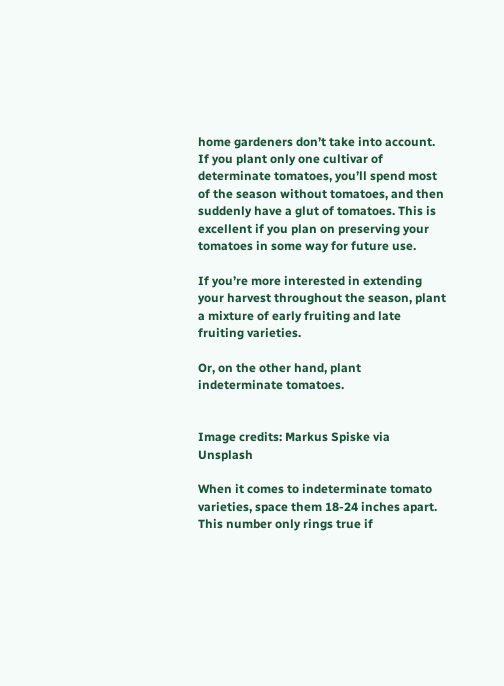home gardeners don’t take into account. If you plant only one cultivar of determinate tomatoes, you’ll spend most of the season without tomatoes, and then suddenly have a glut of tomatoes. This is excellent if you plan on preserving your tomatoes in some way for future use.

If you’re more interested in extending your harvest throughout the season, plant a mixture of early fruiting and late fruiting varieties.

Or, on the other hand, plant indeterminate tomatoes.


Image credits: Markus Spiske via Unsplash

When it comes to indeterminate tomato varieties, space them 18-24 inches apart. This number only rings true if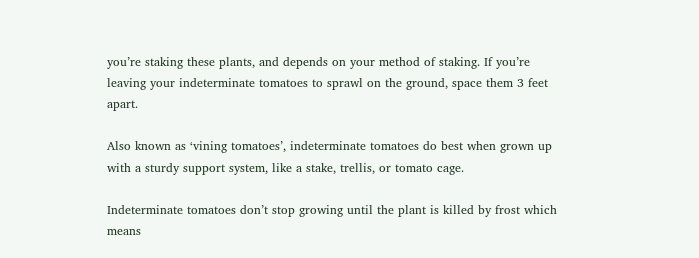you’re staking these plants, and depends on your method of staking. If you’re leaving your indeterminate tomatoes to sprawl on the ground, space them 3 feet apart.

Also known as ‘vining tomatoes’, indeterminate tomatoes do best when grown up with a sturdy support system, like a stake, trellis, or tomato cage.

Indeterminate tomatoes don’t stop growing until the plant is killed by frost which means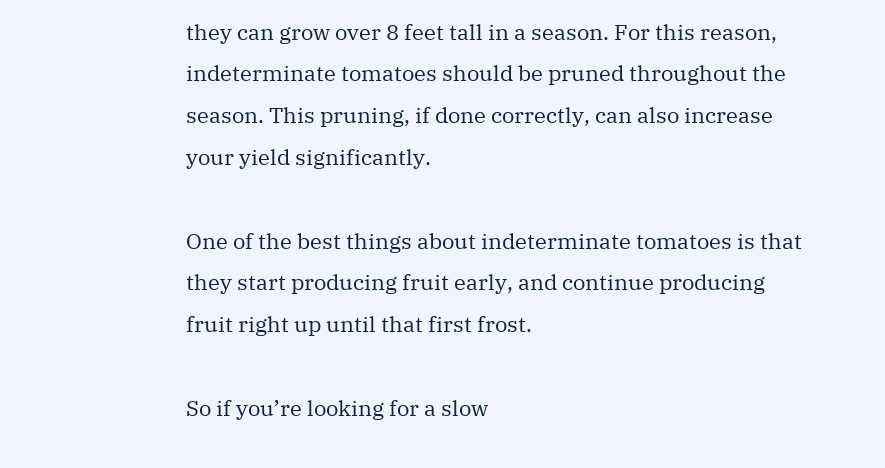they can grow over 8 feet tall in a season. For this reason, indeterminate tomatoes should be pruned throughout the season. This pruning, if done correctly, can also increase your yield significantly.

One of the best things about indeterminate tomatoes is that they start producing fruit early, and continue producing fruit right up until that first frost.

So if you’re looking for a slow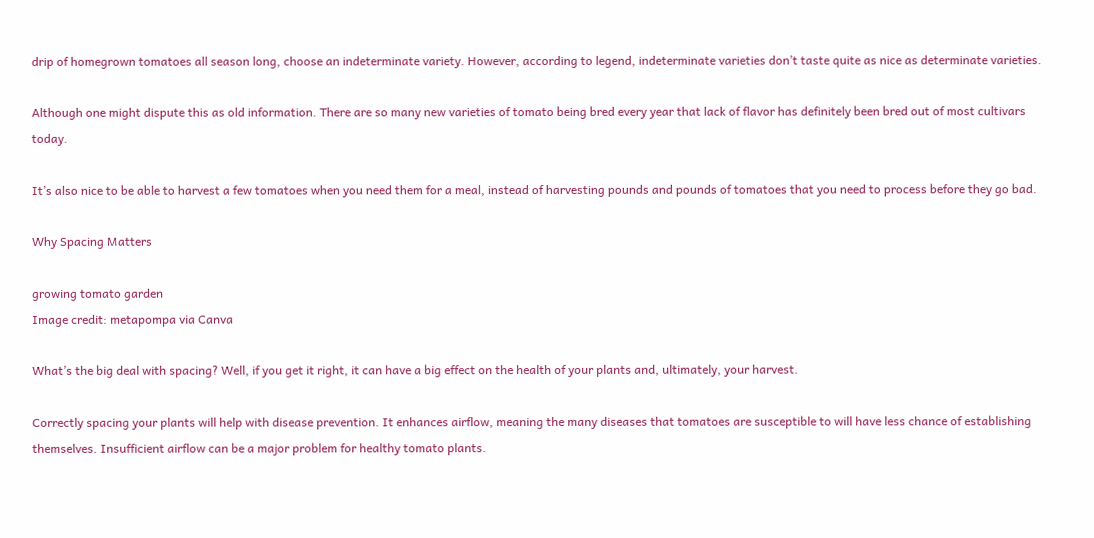drip of homegrown tomatoes all season long, choose an indeterminate variety. However, according to legend, indeterminate varieties don’t taste quite as nice as determinate varieties.

Although one might dispute this as old information. There are so many new varieties of tomato being bred every year that lack of flavor has definitely been bred out of most cultivars today.

It’s also nice to be able to harvest a few tomatoes when you need them for a meal, instead of harvesting pounds and pounds of tomatoes that you need to process before they go bad.

Why Spacing Matters

growing tomato garden
Image credit: metapompa via Canva

What’s the big deal with spacing? Well, if you get it right, it can have a big effect on the health of your plants and, ultimately, your harvest.

Correctly spacing your plants will help with disease prevention. It enhances airflow, meaning the many diseases that tomatoes are susceptible to will have less chance of establishing themselves. Insufficient airflow can be a major problem for healthy tomato plants.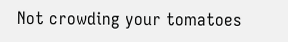Not crowding your tomatoes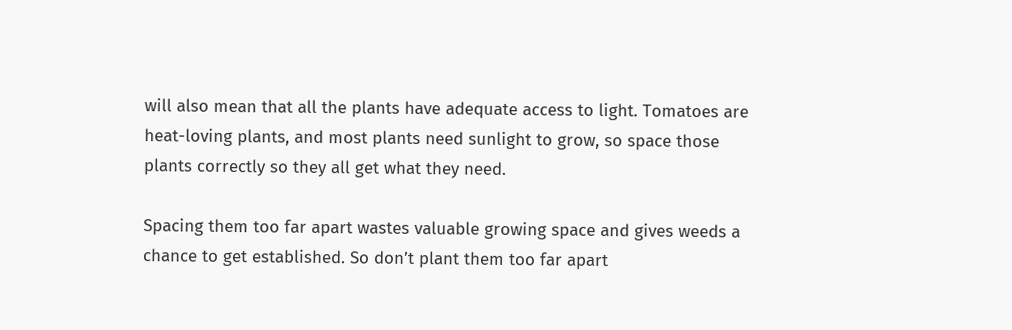will also mean that all the plants have adequate access to light. Tomatoes are heat-loving plants, and most plants need sunlight to grow, so space those plants correctly so they all get what they need.

Spacing them too far apart wastes valuable growing space and gives weeds a chance to get established. So don’t plant them too far apart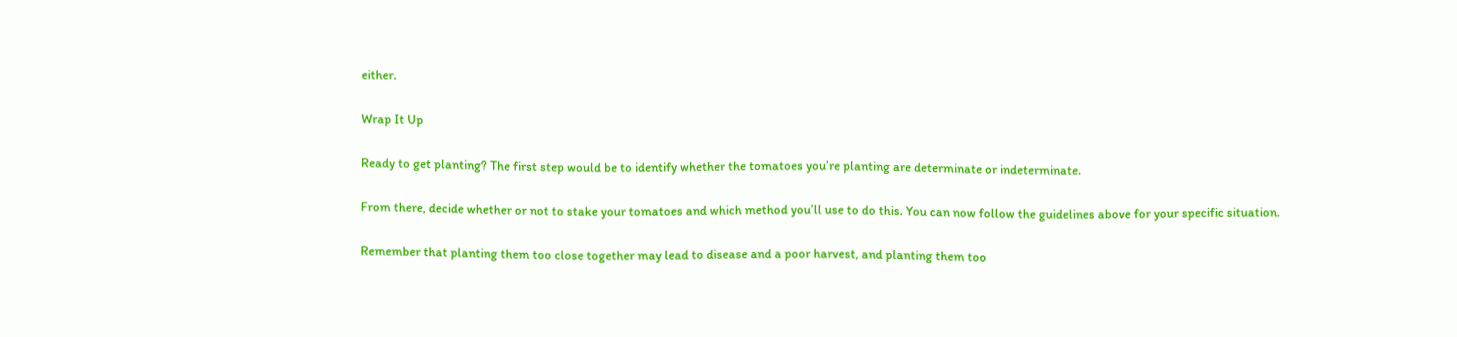either.

Wrap It Up

Ready to get planting? The first step would be to identify whether the tomatoes you’re planting are determinate or indeterminate.

From there, decide whether or not to stake your tomatoes and which method you’ll use to do this. You can now follow the guidelines above for your specific situation.

Remember that planting them too close together may lead to disease and a poor harvest, and planting them too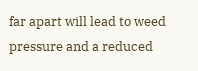far apart will lead to weed pressure and a reduced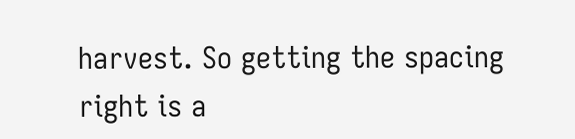harvest. So getting the spacing right is a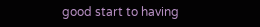good start to having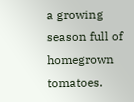a growing season full of homegrown tomatoes.